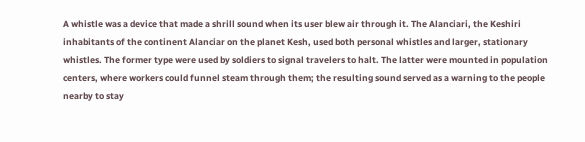A whistle was a device that made a shrill sound when its user blew air through it. The Alanciari, the Keshiri inhabitants of the continent Alanciar on the planet Kesh, used both personal whistles and larger, stationary whistles. The former type were used by soldiers to signal travelers to halt. The latter were mounted in population centers, where workers could funnel steam through them; the resulting sound served as a warning to the people nearby to stay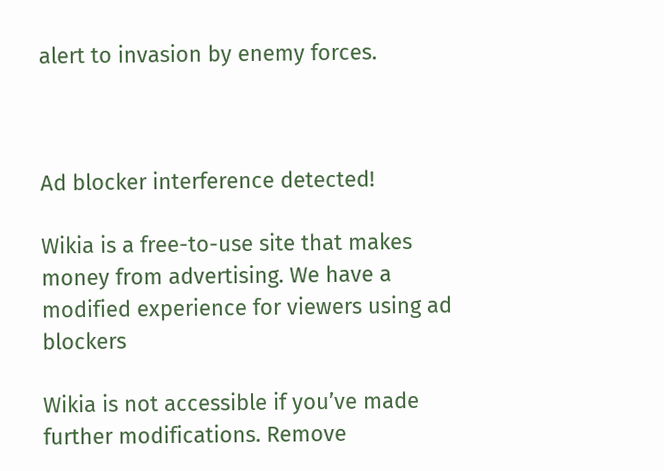alert to invasion by enemy forces.



Ad blocker interference detected!

Wikia is a free-to-use site that makes money from advertising. We have a modified experience for viewers using ad blockers

Wikia is not accessible if you’ve made further modifications. Remove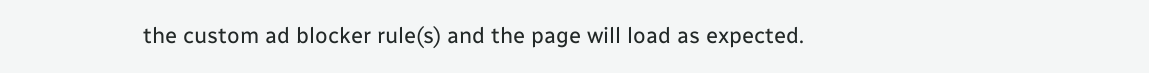the custom ad blocker rule(s) and the page will load as expected.